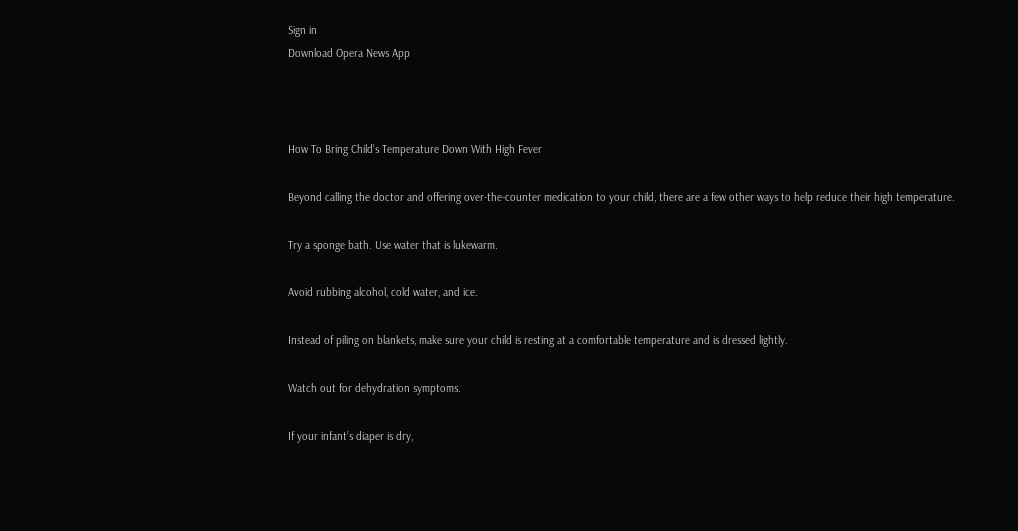Sign in
Download Opera News App



How To Bring Child's Temperature Down With High Fever

Beyond calling the doctor and offering over-the-counter medication to your child, there are a few other ways to help reduce their high temperature.

Try a sponge bath. Use water that is lukewarm.

Avoid rubbing alcohol, cold water, and ice.

Instead of piling on blankets, make sure your child is resting at a comfortable temperature and is dressed lightly.

Watch out for dehydration symptoms.

If your infant’s diaper is dry,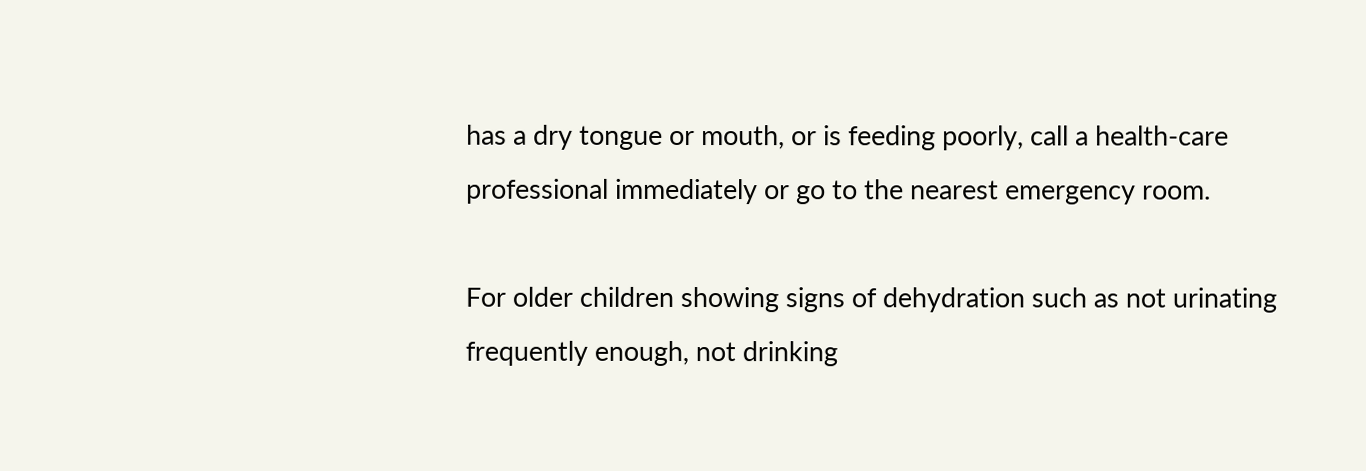has a dry tongue or mouth, or is feeding poorly, call a health-care professional immediately or go to the nearest emergency room.

For older children showing signs of dehydration such as not urinating frequently enough, not drinking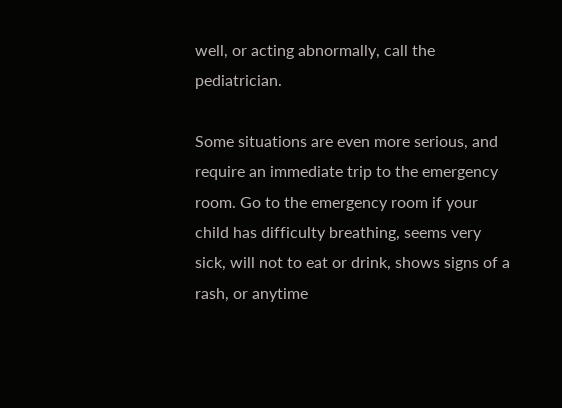well, or acting abnormally, call the pediatrician.

Some situations are even more serious, and require an immediate trip to the emergency room. Go to the emergency room if your child has difficulty breathing, seems very sick, will not to eat or drink, shows signs of a rash, or anytime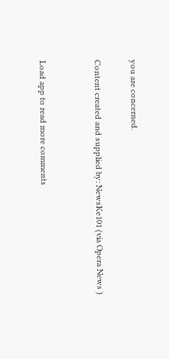you are concerned.

Content created and supplied by: NewsKe101 (via Opera News )


Load app to read more comments